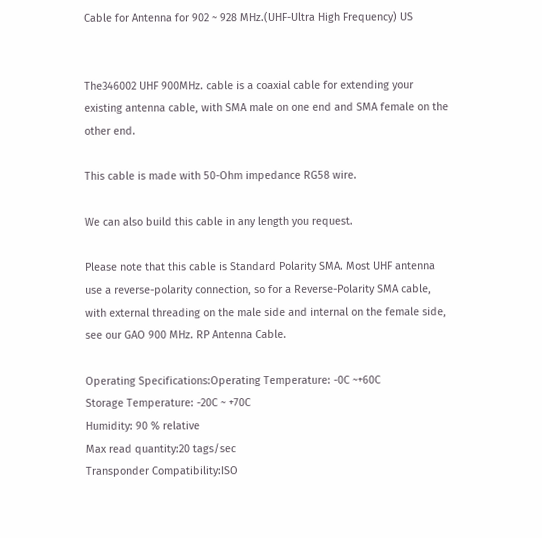Cable for Antenna for 902 ~ 928 MHz.(UHF-Ultra High Frequency) US


The346002 UHF 900MHz. cable is a coaxial cable for extending your existing antenna cable, with SMA male on one end and SMA female on the other end.

This cable is made with 50-Ohm impedance RG58 wire.

We can also build this cable in any length you request.

Please note that this cable is Standard Polarity SMA. Most UHF antenna use a reverse-polarity connection, so for a Reverse-Polarity SMA cable, with external threading on the male side and internal on the female side, see our GAO 900 MHz. RP Antenna Cable.

Operating Specifications:Operating Temperature: -0C ~+60C
Storage Temperature: -20C ~ +70C
Humidity: 90 % relative
Max read quantity:20 tags/sec
Transponder Compatibility:ISO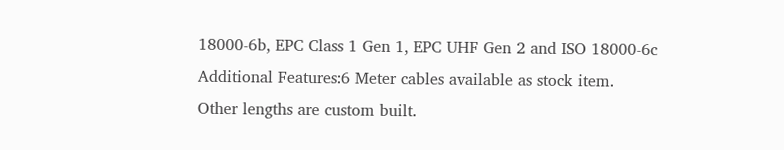18000-6b, EPC Class 1 Gen 1, EPC UHF Gen 2 and ISO 18000-6c
Additional Features:6 Meter cables available as stock item.
Other lengths are custom built.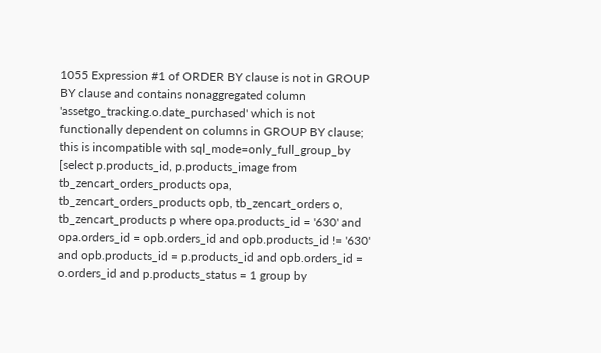1055 Expression #1 of ORDER BY clause is not in GROUP BY clause and contains nonaggregated column 'assetgo_tracking.o.date_purchased' which is not functionally dependent on columns in GROUP BY clause; this is incompatible with sql_mode=only_full_group_by
[select p.products_id, p.products_image from tb_zencart_orders_products opa, tb_zencart_orders_products opb, tb_zencart_orders o, tb_zencart_products p where opa.products_id = '630' and opa.orders_id = opb.orders_id and opb.products_id != '630' and opb.products_id = p.products_id and opb.orders_id = o.orders_id and p.products_status = 1 group by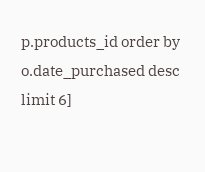p.products_id order by o.date_purchased desc limit 6]